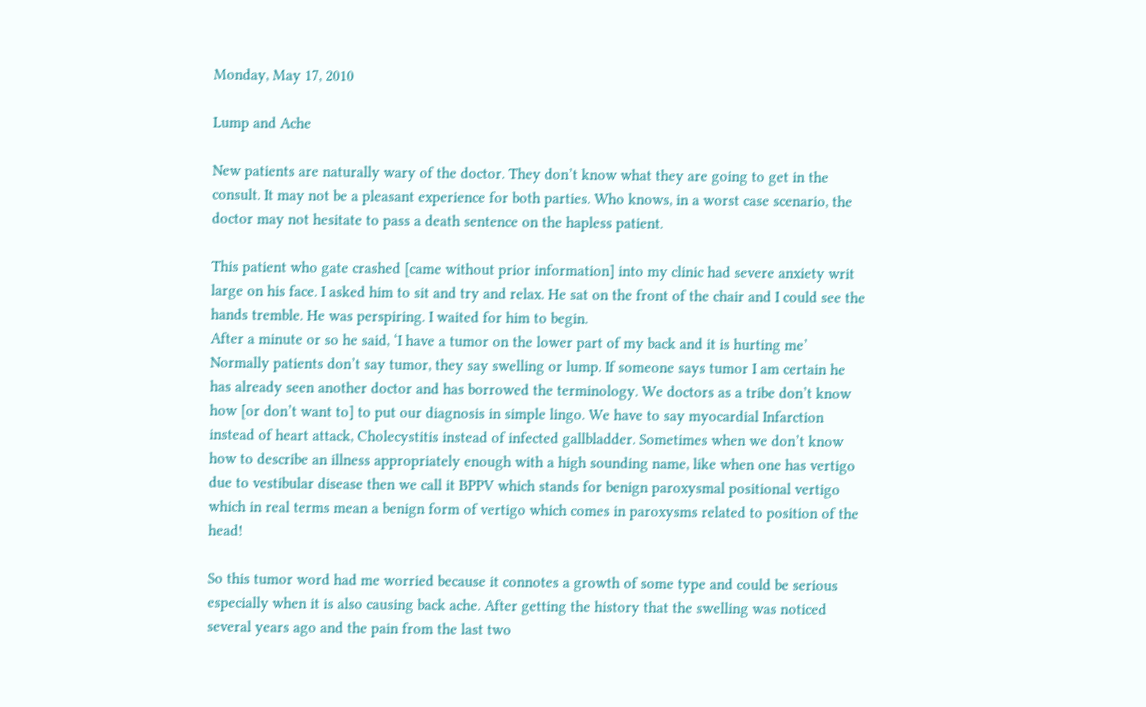Monday, May 17, 2010

Lump and Ache

New patients are naturally wary of the doctor. They don’t know what they are going to get in the consult. It may not be a pleasant experience for both parties. Who knows, in a worst case scenario, the doctor may not hesitate to pass a death sentence on the hapless patient.

This patient who gate crashed [came without prior information] into my clinic had severe anxiety writ large on his face. I asked him to sit and try and relax. He sat on the front of the chair and I could see the hands tremble. He was perspiring. I waited for him to begin.
After a minute or so he said, ‘I have a tumor on the lower part of my back and it is hurting me’
Normally patients don’t say tumor, they say swelling or lump. If someone says tumor I am certain he has already seen another doctor and has borrowed the terminology. We doctors as a tribe don’t know how [or don’t want to] to put our diagnosis in simple lingo. We have to say myocardial Infarction instead of heart attack, Cholecystitis instead of infected gallbladder. Sometimes when we don’t know how to describe an illness appropriately enough with a high sounding name, like when one has vertigo due to vestibular disease then we call it BPPV which stands for benign paroxysmal positional vertigo which in real terms mean a benign form of vertigo which comes in paroxysms related to position of the head!

So this tumor word had me worried because it connotes a growth of some type and could be serious especially when it is also causing back ache. After getting the history that the swelling was noticed several years ago and the pain from the last two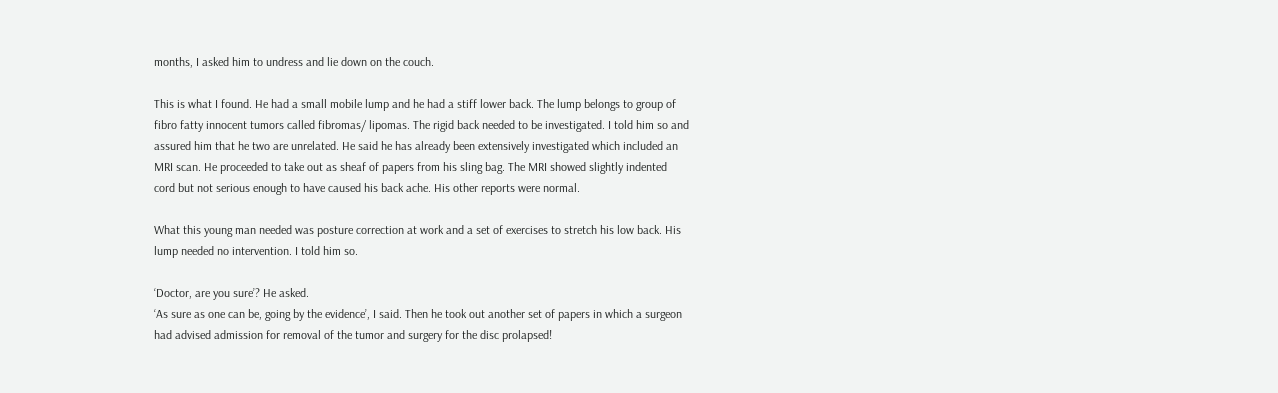months, I asked him to undress and lie down on the couch.

This is what I found. He had a small mobile lump and he had a stiff lower back. The lump belongs to group of fibro fatty innocent tumors called fibromas/ lipomas. The rigid back needed to be investigated. I told him so and assured him that he two are unrelated. He said he has already been extensively investigated which included an MRI scan. He proceeded to take out as sheaf of papers from his sling bag. The MRI showed slightly indented cord but not serious enough to have caused his back ache. His other reports were normal.

What this young man needed was posture correction at work and a set of exercises to stretch his low back. His lump needed no intervention. I told him so.

‘Doctor, are you sure’? He asked.
‘As sure as one can be, going by the evidence’, I said. Then he took out another set of papers in which a surgeon had advised admission for removal of the tumor and surgery for the disc prolapsed!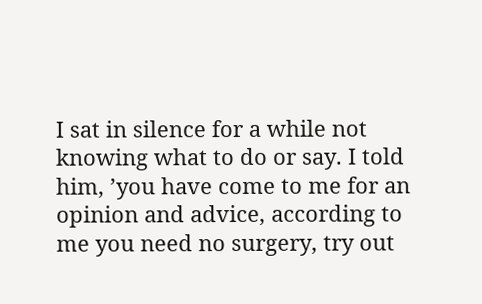I sat in silence for a while not knowing what to do or say. I told him, ’you have come to me for an opinion and advice, according to me you need no surgery, try out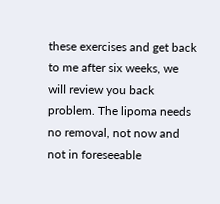these exercises and get back to me after six weeks, we will review you back problem. The lipoma needs no removal, not now and not in foreseeable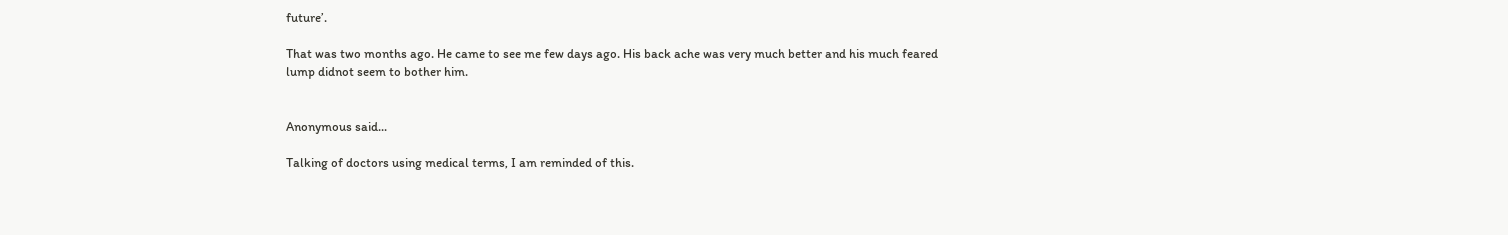future’.

That was two months ago. He came to see me few days ago. His back ache was very much better and his much feared lump didnot seem to bother him.


Anonymous said...

Talking of doctors using medical terms, I am reminded of this.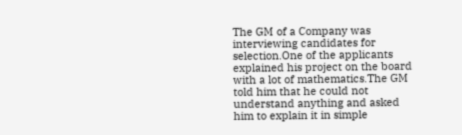The GM of a Company was interviewing candidates for selection.One of the applicants explained his project on the board with a lot of mathematics.The GM told him that he could not understand anything and asked him to explain it in simple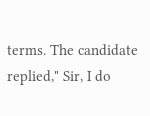terms. The candidate replied," Sir, I do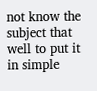not know the subject that well to put it in simple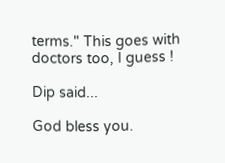terms." This goes with doctors too, I guess !

Dip said...

God bless you.